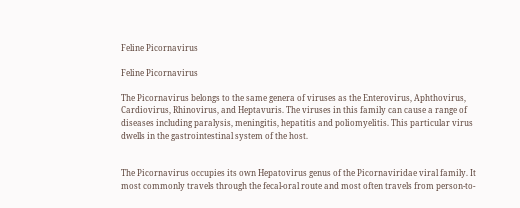Feline Picornavirus

Feline Picornavirus

The Picornavirus belongs to the same genera of viruses as the Enterovirus, Aphthovirus, Cardiovirus, Rhinovirus, and Heptavuris. The viruses in this family can cause a range of diseases including paralysis, meningitis, hepatitis and poliomyelitis. This particular virus dwells in the gastrointestinal system of the host.


The Picornavirus occupies its own Hepatovirus genus of the Picornaviridae viral family. It most commonly travels through the fecal-oral route and most often travels from person-to-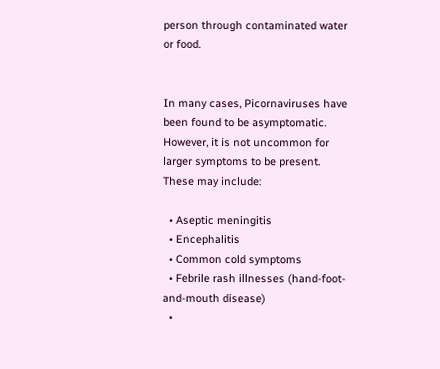person through contaminated water or food.


In many cases, Picornaviruses have been found to be asymptomatic. However, it is not uncommon for larger symptoms to be present. These may include:

  • Aseptic meningitis
  • Encephalitis
  • Common cold symptoms
  • Febrile rash illnesses (hand-foot-and-mouth disease)
  •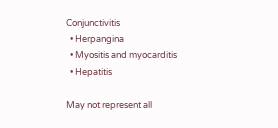Conjunctivitis
  • Herpangina
  • Myositis and myocarditis
  • Hepatitis

May not represent all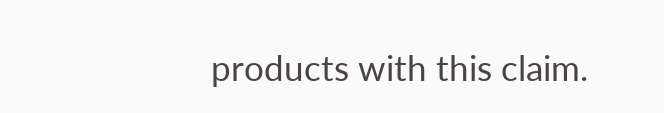products with this claim.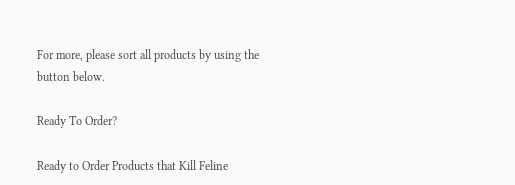For more, please sort all products by using the button below.

Ready To Order?

Ready to Order Products that Kill Feline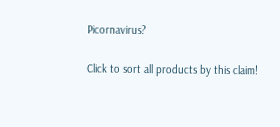Picornavirus?

Click to sort all products by this claim!